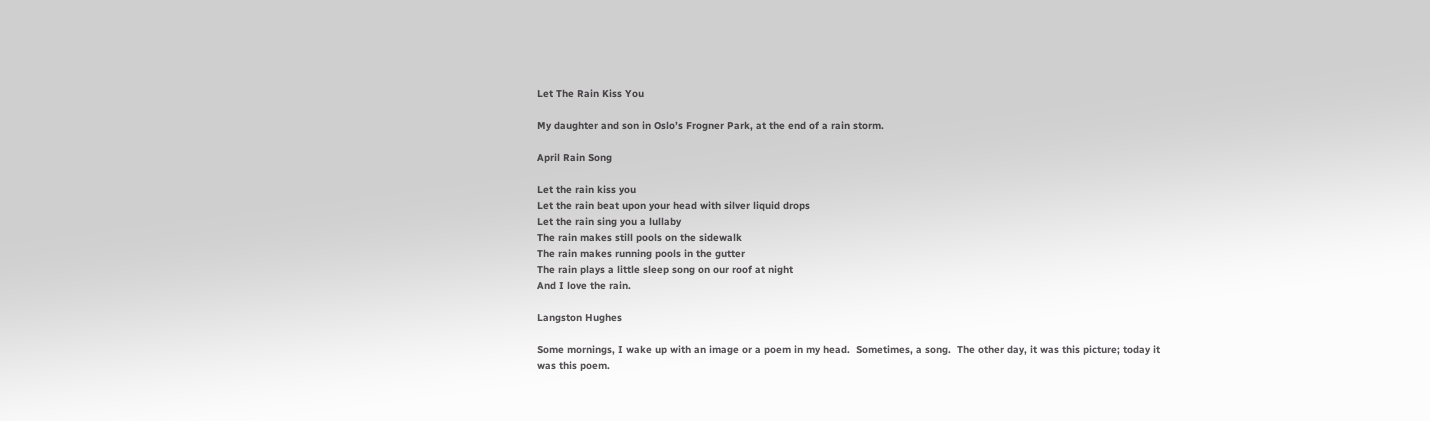Let The Rain Kiss You

My daughter and son in Oslo’s Frogner Park, at the end of a rain storm.

April Rain Song

Let the rain kiss you
Let the rain beat upon your head with silver liquid drops
Let the rain sing you a lullaby
The rain makes still pools on the sidewalk
The rain makes running pools in the gutter
The rain plays a little sleep song on our roof at night
And I love the rain.

Langston Hughes

Some mornings, I wake up with an image or a poem in my head.  Sometimes, a song.  The other day, it was this picture; today it was this poem.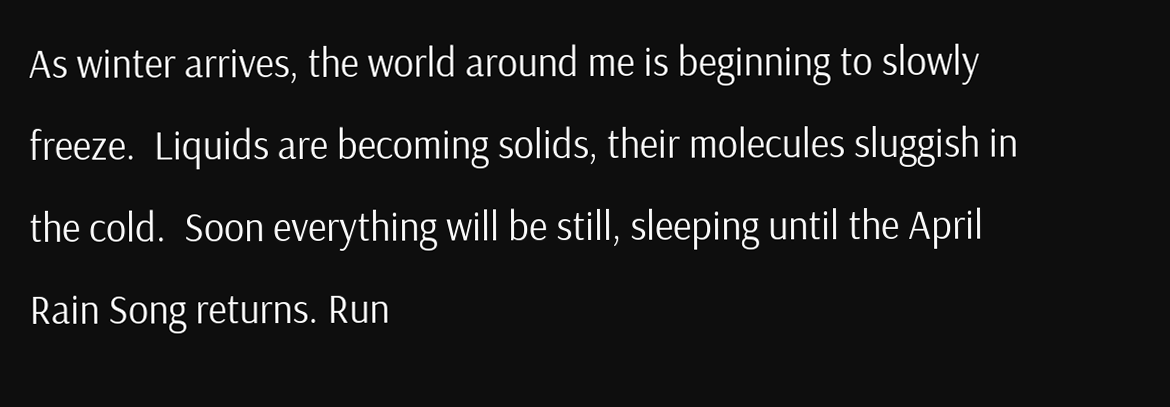As winter arrives, the world around me is beginning to slowly freeze.  Liquids are becoming solids, their molecules sluggish in the cold.  Soon everything will be still, sleeping until the April Rain Song returns. Run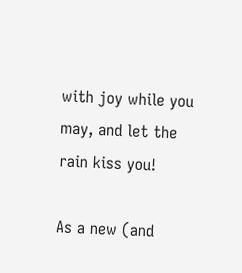with joy while you may, and let the rain kiss you!

As a new (and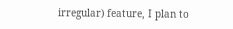irregular) feature, I plan to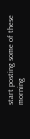start posting some of these morning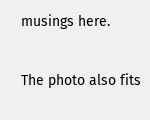musings here.

The photo also fits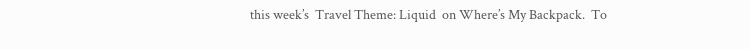this week’s  Travel Theme: Liquid  on Where’s My Backpack.  To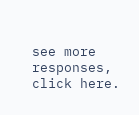see more responses, click here.